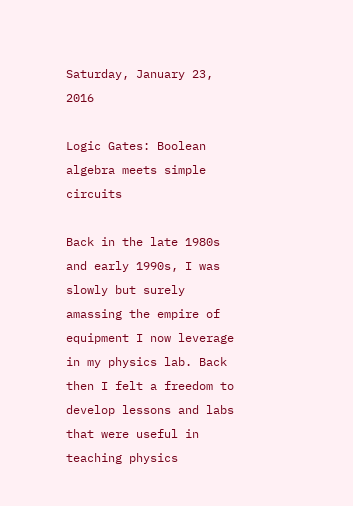Saturday, January 23, 2016

Logic Gates: Boolean algebra meets simple circuits

Back in the late 1980s and early 1990s, I was slowly but surely amassing the empire of equipment I now leverage in my physics lab. Back then I felt a freedom to develop lessons and labs that were useful in teaching physics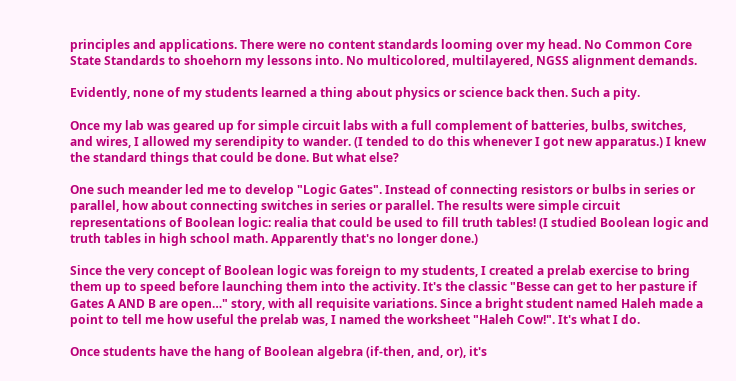principles and applications. There were no content standards looming over my head. No Common Core State Standards to shoehorn my lessons into. No multicolored, multilayered, NGSS alignment demands.

Evidently, none of my students learned a thing about physics or science back then. Such a pity.

Once my lab was geared up for simple circuit labs with a full complement of batteries, bulbs, switches, and wires, I allowed my serendipity to wander. (I tended to do this whenever I got new apparatus.) I knew the standard things that could be done. But what else?

One such meander led me to develop "Logic Gates". Instead of connecting resistors or bulbs in series or parallel, how about connecting switches in series or parallel. The results were simple circuit representations of Boolean logic: realia that could be used to fill truth tables! (I studied Boolean logic and truth tables in high school math. Apparently that's no longer done.)

Since the very concept of Boolean logic was foreign to my students, I created a prelab exercise to bring them up to speed before launching them into the activity. It's the classic "Besse can get to her pasture if Gates A AND B are open…" story, with all requisite variations. Since a bright student named Haleh made a point to tell me how useful the prelab was, I named the worksheet "Haleh Cow!". It's what I do.

Once students have the hang of Boolean algebra (if-then, and, or), it's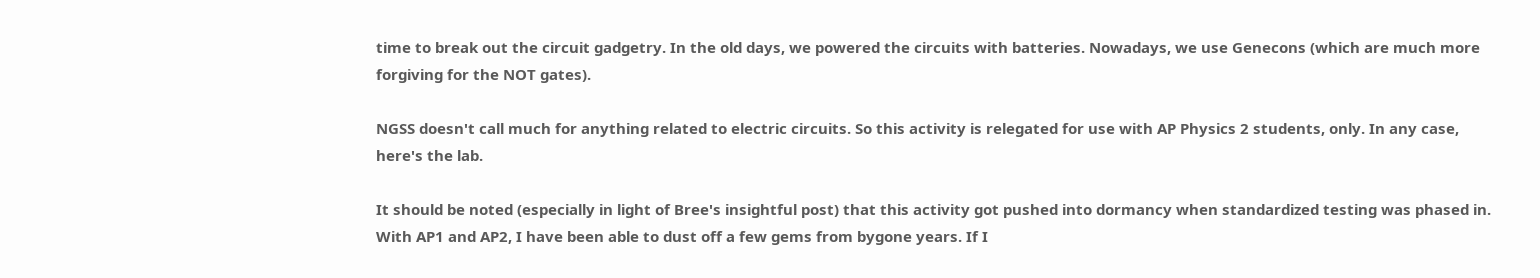time to break out the circuit gadgetry. In the old days, we powered the circuits with batteries. Nowadays, we use Genecons (which are much more forgiving for the NOT gates).

NGSS doesn't call much for anything related to electric circuits. So this activity is relegated for use with AP Physics 2 students, only. In any case, here's the lab.

It should be noted (especially in light of Bree's insightful post) that this activity got pushed into dormancy when standardized testing was phased in. With AP1 and AP2, I have been able to dust off a few gems from bygone years. If I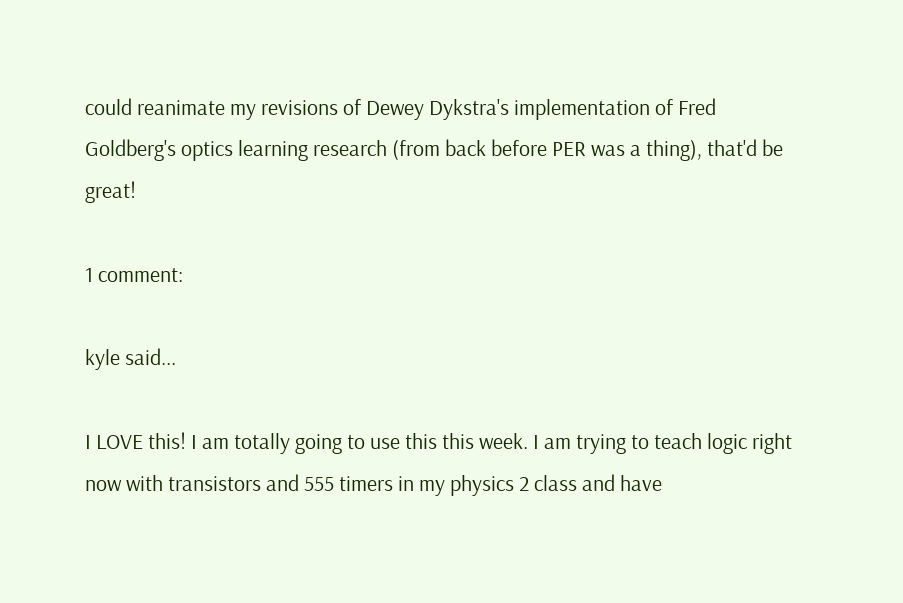could reanimate my revisions of Dewey Dykstra's implementation of Fred Goldberg's optics learning research (from back before PER was a thing), that'd be great!

1 comment:

kyle said...

I LOVE this! I am totally going to use this this week. I am trying to teach logic right now with transistors and 555 timers in my physics 2 class and have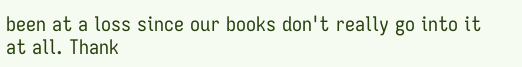been at a loss since our books don't really go into it at all. Thank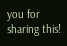you for sharing this!